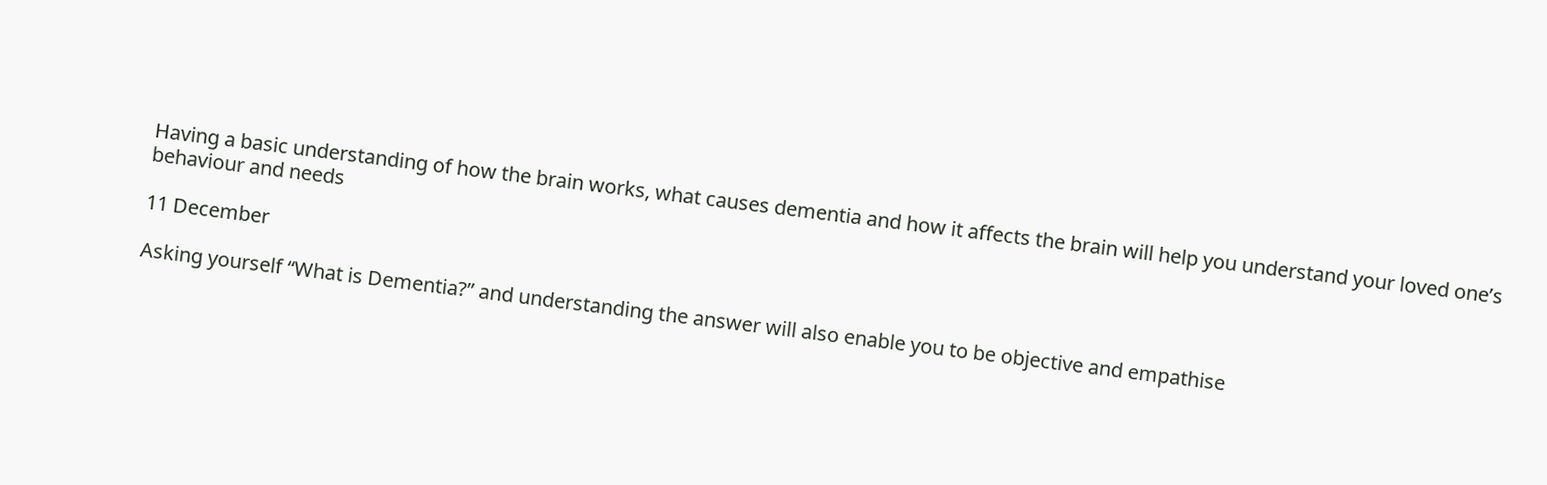Having a basic understanding of how the brain works, what causes dementia and how it affects the brain will help you understand your loved one’s behaviour and needs

11 December

Asking yourself “What is Dementia?” and understanding the answer will also enable you to be objective and empathise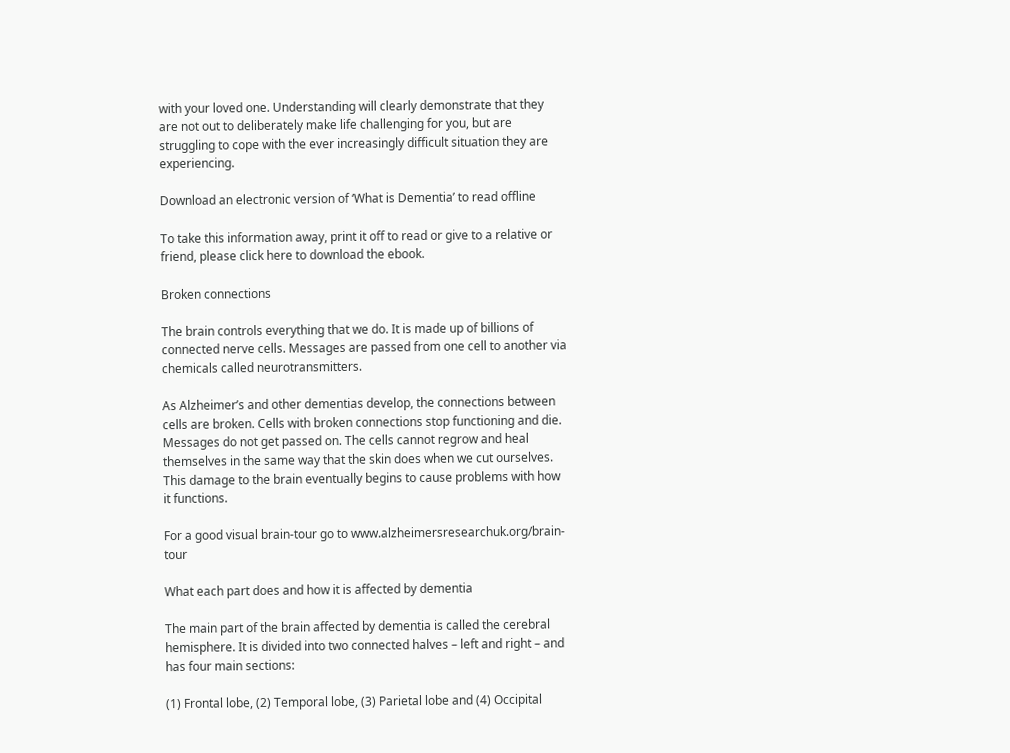with your loved one. Understanding will clearly demonstrate that they are not out to deliberately make life challenging for you, but are struggling to cope with the ever increasingly difficult situation they are experiencing.

Download an electronic version of ‘What is Dementia’ to read offline

To take this information away, print it off to read or give to a relative or friend, please click here to download the ebook.

Broken connections

The brain controls everything that we do. It is made up of billions of connected nerve cells. Messages are passed from one cell to another via chemicals called neurotransmitters.

As Alzheimer’s and other dementias develop, the connections between cells are broken. Cells with broken connections stop functioning and die. Messages do not get passed on. The cells cannot regrow and heal themselves in the same way that the skin does when we cut ourselves. This damage to the brain eventually begins to cause problems with how it functions.

For a good visual brain-tour go to www.alzheimersresearchuk.org/brain-tour

What each part does and how it is affected by dementia

The main part of the brain affected by dementia is called the cerebral hemisphere. It is divided into two connected halves – left and right – and has four main sections:

(1) Frontal lobe, (2) Temporal lobe, (3) Parietal lobe and (4) Occipital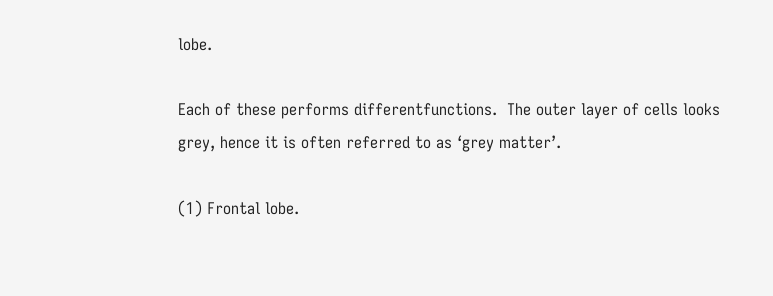lobe.

Each of these performs differentfunctions.  The outer layer of cells looks grey, hence it is often referred to as ‘grey matter’.

(1) Frontal lobe.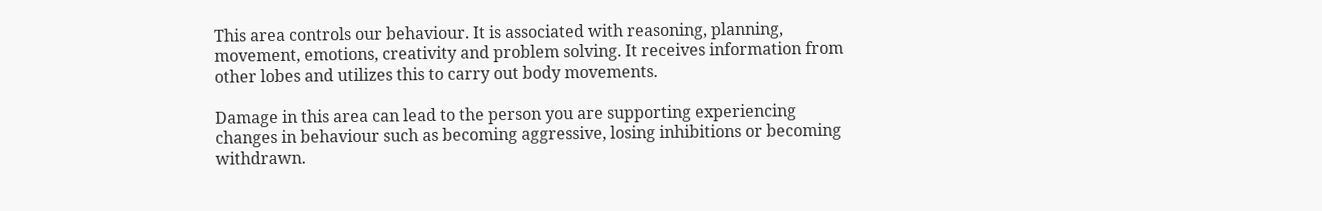This area controls our behaviour. It is associated with reasoning, planning, movement, emotions, creativity and problem solving. It receives information from other lobes and utilizes this to carry out body movements.

Damage in this area can lead to the person you are supporting experiencing changes in behaviour such as becoming aggressive, losing inhibitions or becoming withdrawn.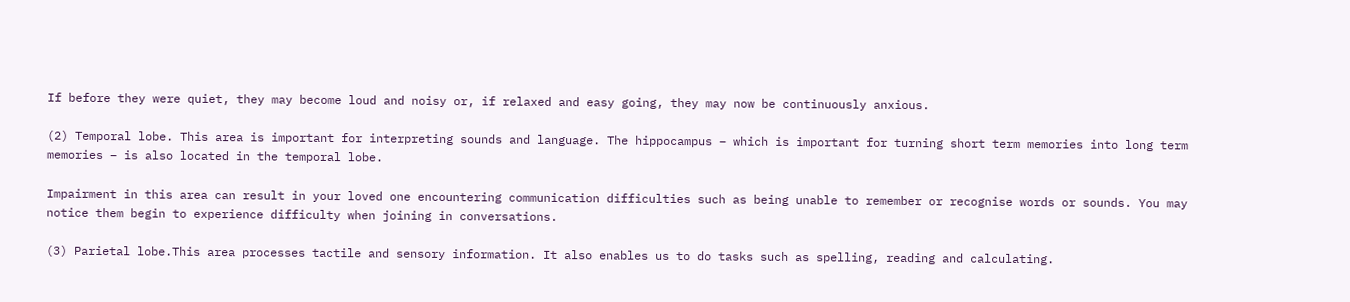If before they were quiet, they may become loud and noisy or, if relaxed and easy going, they may now be continuously anxious.

(2) Temporal lobe. This area is important for interpreting sounds and language. The hippocampus – which is important for turning short term memories into long term memories – is also located in the temporal lobe.

Impairment in this area can result in your loved one encountering communication difficulties such as being unable to remember or recognise words or sounds. You may notice them begin to experience difficulty when joining in conversations.

(3) Parietal lobe.This area processes tactile and sensory information. It also enables us to do tasks such as spelling, reading and calculating.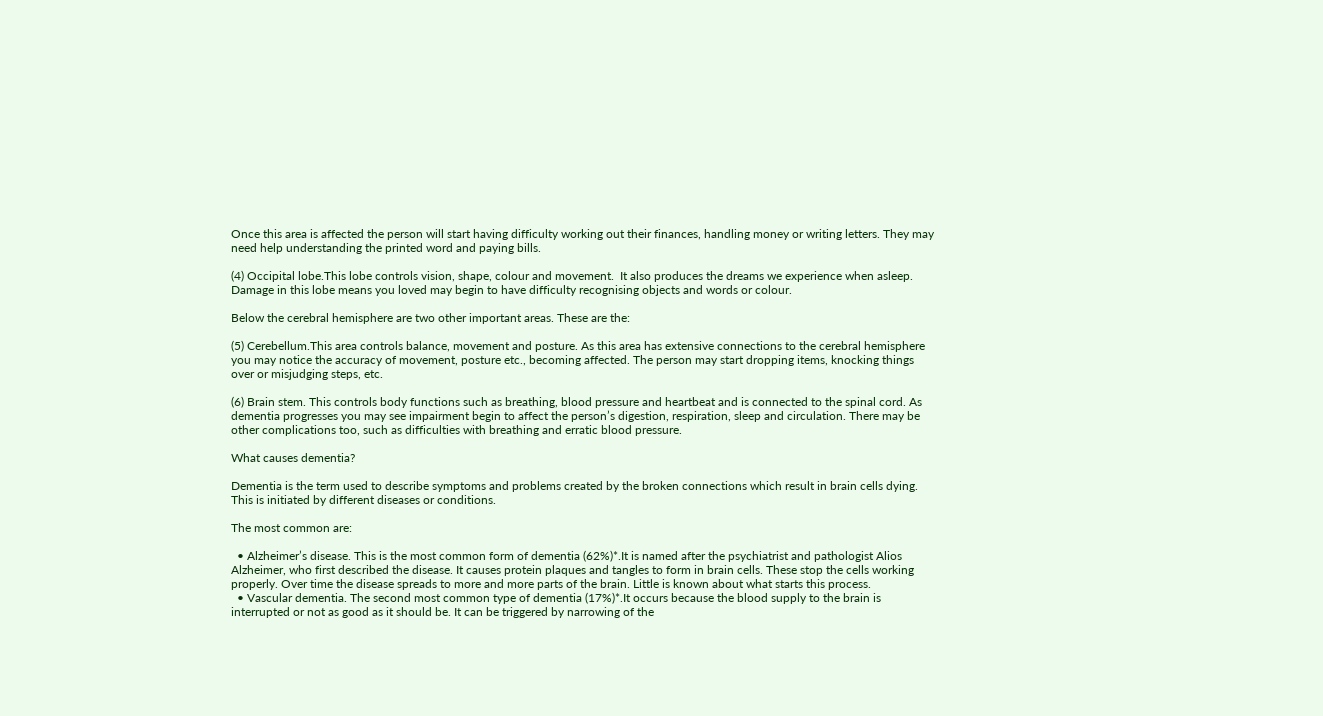Once this area is affected the person will start having difficulty working out their finances, handling money or writing letters. They may need help understanding the printed word and paying bills.

(4) Occipital lobe.This lobe controls vision, shape, colour and movement.  It also produces the dreams we experience when asleep. Damage in this lobe means you loved may begin to have difficulty recognising objects and words or colour.

Below the cerebral hemisphere are two other important areas. These are the:

(5) Cerebellum.This area controls balance, movement and posture. As this area has extensive connections to the cerebral hemisphere you may notice the accuracy of movement, posture etc., becoming affected. The person may start dropping items, knocking things over or misjudging steps, etc.

(6) Brain stem. This controls body functions such as breathing, blood pressure and heartbeat and is connected to the spinal cord. As dementia progresses you may see impairment begin to affect the person’s digestion, respiration, sleep and circulation. There may be other complications too, such as difficulties with breathing and erratic blood pressure.

What causes dementia?

Dementia is the term used to describe symptoms and problems created by the broken connections which result in brain cells dying. This is initiated by different diseases or conditions.

The most common are:

  • Alzheimer’s disease. This is the most common form of dementia (62%)*.It is named after the psychiatrist and pathologist Alios Alzheimer, who first described the disease. It causes protein plaques and tangles to form in brain cells. These stop the cells working properly. Over time the disease spreads to more and more parts of the brain. Little is known about what starts this process.
  • Vascular dementia. The second most common type of dementia (17%)*.It occurs because the blood supply to the brain is interrupted or not as good as it should be. It can be triggered by narrowing of the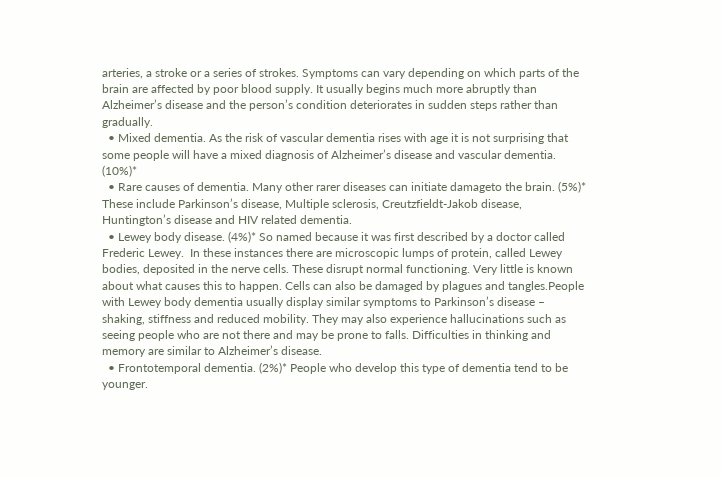arteries, a stroke or a series of strokes. Symptoms can vary depending on which parts of the brain are affected by poor blood supply. It usually begins much more abruptly than Alzheimer’s disease and the person’s condition deteriorates in sudden steps rather than gradually.
  • Mixed dementia. As the risk of vascular dementia rises with age it is not surprising that some people will have a mixed diagnosis of Alzheimer’s disease and vascular dementia. (10%)*
  • Rare causes of dementia. Many other rarer diseases can initiate damageto the brain. (5%)* These include Parkinson’s disease, Multiple sclerosis, Creutzfieldt-Jakob disease, Huntington’s disease and HIV related dementia.
  • Lewey body disease. (4%)* So named because it was first described by a doctor called Frederic Lewey.  In these instances there are microscopic lumps of protein, called Lewey bodies, deposited in the nerve cells. These disrupt normal functioning. Very little is known about what causes this to happen. Cells can also be damaged by plagues and tangles.People with Lewey body dementia usually display similar symptoms to Parkinson’s disease – shaking, stiffness and reduced mobility. They may also experience hallucinations such as seeing people who are not there and may be prone to falls. Difficulties in thinking and memory are similar to Alzheimer’s disease.
  • Frontotemporal dementia. (2%)* People who develop this type of dementia tend to be younger.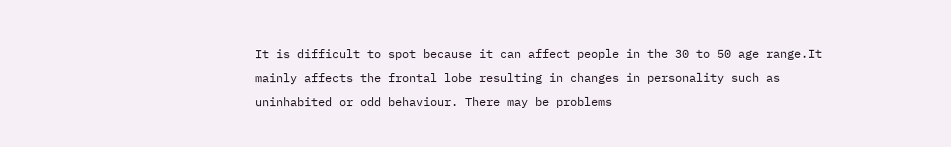It is difficult to spot because it can affect people in the 30 to 50 age range.It mainly affects the frontal lobe resulting in changes in personality such as uninhabited or odd behaviour. There may be problems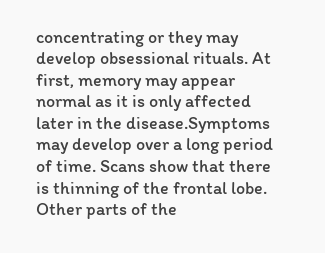concentrating or they may develop obsessional rituals. At first, memory may appear normal as it is only affected later in the disease.Symptoms may develop over a long period of time. Scans show that there is thinning of the frontal lobe. Other parts of the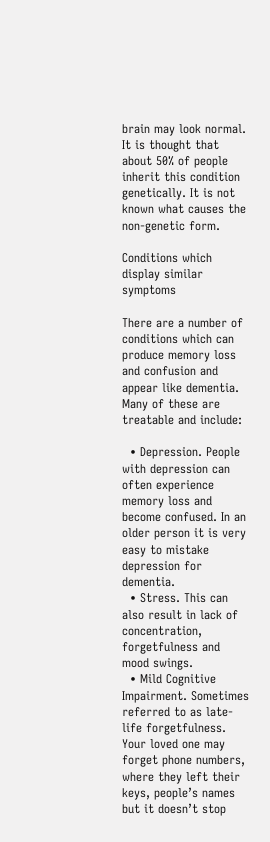brain may look normal.  It is thought that about 50% of people inherit this condition genetically. It is not known what causes the non-genetic form.

Conditions which display similar symptoms

There are a number of conditions which can produce memory loss and confusion and appear like dementia. Many of these are treatable and include:

  • Depression. People with depression can often experience memory loss and become confused. In an older person it is very easy to mistake depression for dementia.
  • Stress. This can also result in lack of concentration, forgetfulness and mood swings.
  • Mild Cognitive Impairment. Sometimes referred to as late-life forgetfulness. Your loved one may forget phone numbers, where they left their keys, people’s names but it doesn’t stop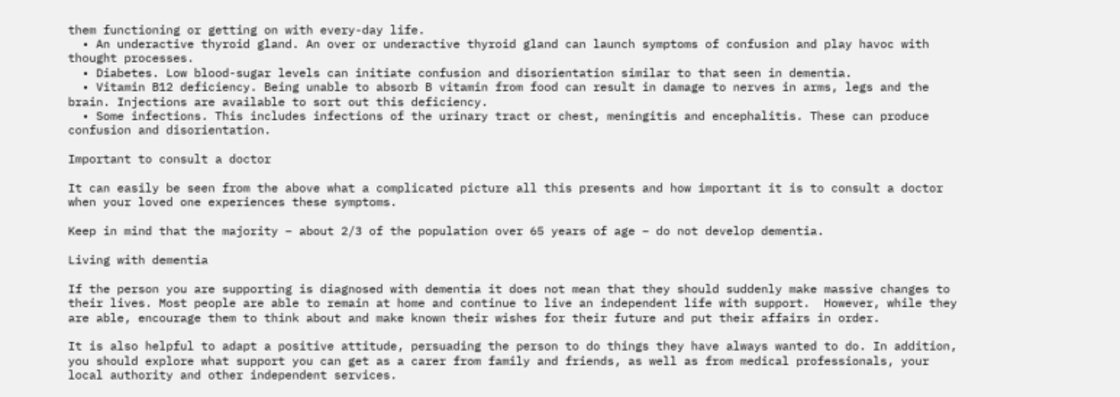them functioning or getting on with every-day life.
  • An underactive thyroid gland. An over or underactive thyroid gland can launch symptoms of confusion and play havoc with thought processes.
  • Diabetes. Low blood-sugar levels can initiate confusion and disorientation similar to that seen in dementia.
  • Vitamin B12 deficiency. Being unable to absorb B vitamin from food can result in damage to nerves in arms, legs and the brain. Injections are available to sort out this deficiency.
  • Some infections. This includes infections of the urinary tract or chest, meningitis and encephalitis. These can produce confusion and disorientation.

Important to consult a doctor

It can easily be seen from the above what a complicated picture all this presents and how important it is to consult a doctor when your loved one experiences these symptoms.

Keep in mind that the majority – about 2/3 of the population over 65 years of age – do not develop dementia.

Living with dementia

If the person you are supporting is diagnosed with dementia it does not mean that they should suddenly make massive changes to their lives. Most people are able to remain at home and continue to live an independent life with support.  However, while they are able, encourage them to think about and make known their wishes for their future and put their affairs in order.

It is also helpful to adapt a positive attitude, persuading the person to do things they have always wanted to do. In addition, you should explore what support you can get as a carer from family and friends, as well as from medical professionals, your local authority and other independent services.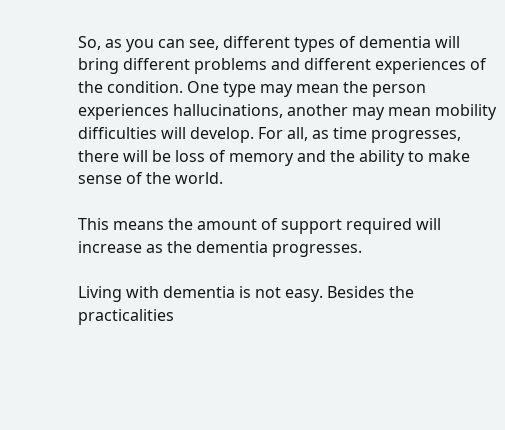So, as you can see, different types of dementia will bring different problems and different experiences of the condition. One type may mean the person experiences hallucinations, another may mean mobility difficulties will develop. For all, as time progresses, there will be loss of memory and the ability to make sense of the world.

This means the amount of support required will increase as the dementia progresses.

Living with dementia is not easy. Besides the practicalities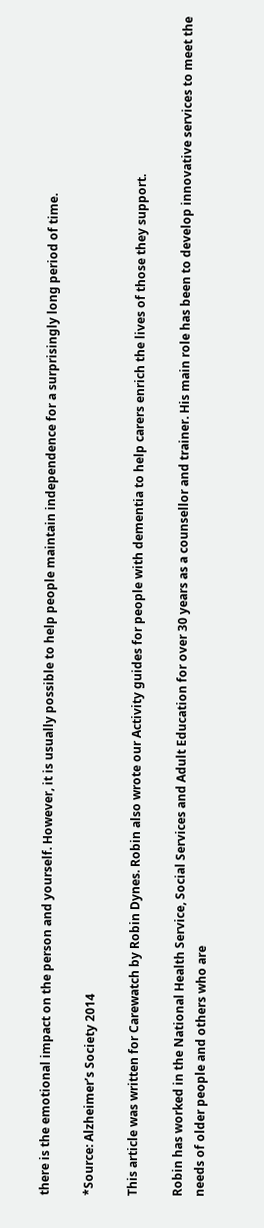there is the emotional impact on the person and yourself. However, it is usually possible to help people maintain independence for a surprisingly long period of time.

*Source: Alzheimer’s Society 2014

This article was written for Carewatch by Robin Dynes. Robin also wrote our Activity guides for people with dementia to help carers enrich the lives of those they support.

Robin has worked in the National Health Service, Social Services and Adult Education for over 30 years as a counsellor and trainer. His main role has been to develop innovative services to meet the needs of older people and others who are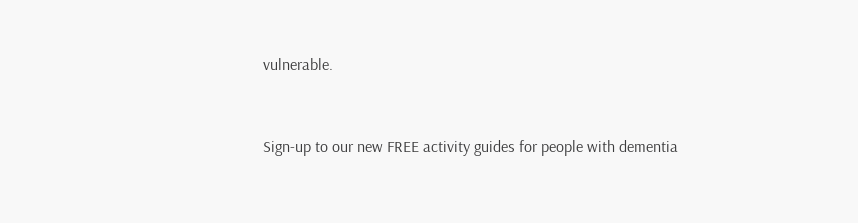vulnerable.


Sign-up to our new FREE activity guides for people with dementia